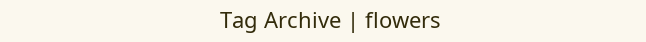Tag Archive | flowers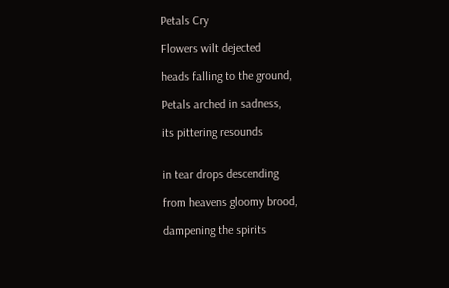Petals Cry

Flowers wilt dejected

heads falling to the ground,

Petals arched in sadness,

its pittering resounds


in tear drops descending

from heavens gloomy brood,

dampening the spirits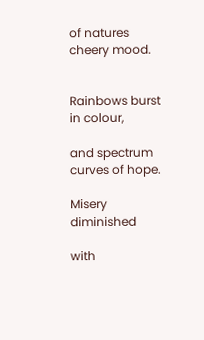of natures cheery mood.


Rainbows burst in colour,

and spectrum curves of hope.

Misery diminished

with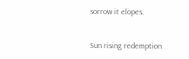sorrow it elopes.


Sun rising redemption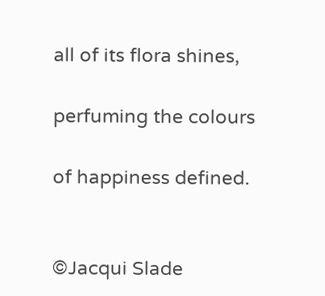all of its flora shines,

perfuming the colours

of happiness defined.


©Jacqui Slade